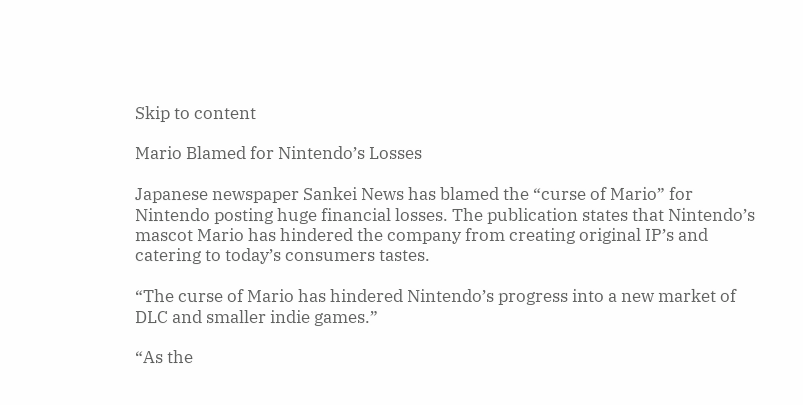Skip to content

Mario Blamed for Nintendo’s Losses

Japanese newspaper Sankei News has blamed the “curse of Mario” for Nintendo posting huge financial losses. The publication states that Nintendo’s mascot Mario has hindered the company from creating original IP’s and catering to today’s consumers tastes.

“The curse of Mario has hindered Nintendo’s progress into a new market of DLC and smaller indie games.”

“As the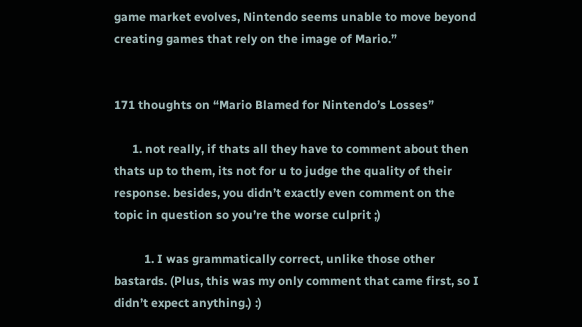game market evolves, Nintendo seems unable to move beyond creating games that rely on the image of Mario.”


171 thoughts on “Mario Blamed for Nintendo’s Losses”

      1. not really, if thats all they have to comment about then thats up to them, its not for u to judge the quality of their response. besides, you didn’t exactly even comment on the topic in question so you’re the worse culprit ;)

          1. I was grammatically correct, unlike those other bastards. (Plus, this was my only comment that came first, so I didn’t expect anything.) :)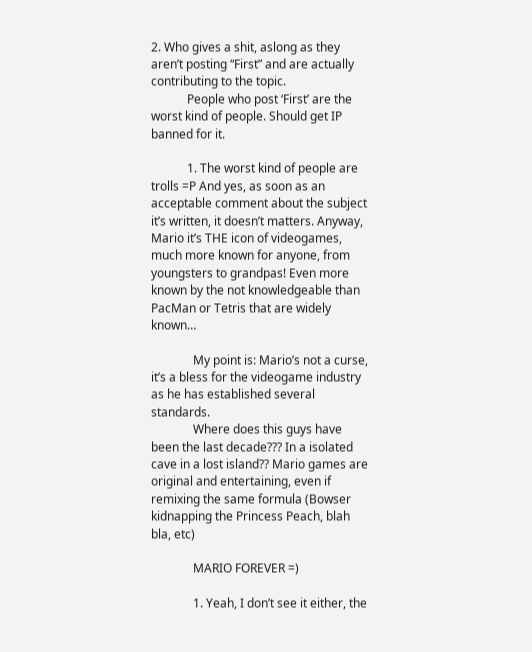2. Who gives a shit, aslong as they aren’t posting “First” and are actually contributing to the topic.
            People who post ‘First’ are the worst kind of people. Should get IP banned for it.

            1. The worst kind of people are trolls =P And yes, as soon as an acceptable comment about the subject it’s written, it doesn’t matters. Anyway, Mario it’s THE icon of videogames, much more known for anyone, from youngsters to grandpas! Even more known by the not knowledgeable than PacMan or Tetris that are widely known…

              My point is: Mario’s not a curse, it’s a bless for the videogame industry as he has established several standards.
              Where does this guys have been the last decade??? In a isolated cave in a lost island?? Mario games are original and entertaining, even if remixing the same formula (Bowser kidnapping the Princess Peach, blah bla, etc)

              MARIO FOREVER =)

              1. Yeah, I don’t see it either, the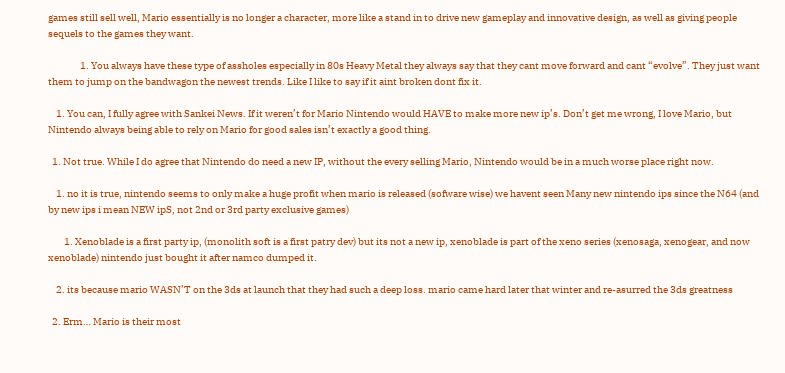games still sell well, Mario essentially is no longer a character, more like a stand in to drive new gameplay and innovative design, as well as giving people sequels to the games they want.

                1. You always have these type of assholes especially in 80s Heavy Metal they always say that they cant move forward and cant “evolve”. They just want them to jump on the bandwagon the newest trends. Like I like to say if it aint broken dont fix it.

    1. You can, I fully agree with Sankei News. If it weren’t for Mario Nintendo would HAVE to make more new ip’s. Don’t get me wrong, I love Mario, but Nintendo always being able to rely on Mario for good sales isn’t exactly a good thing.

  1. Not true. While I do agree that Nintendo do need a new IP, without the every selling Mario, Nintendo would be in a much worse place right now.

    1. no it is true, nintendo seems to only make a huge profit when mario is released (sofware wise) we havent seen Many new nintendo ips since the N64 (and by new ips i mean NEW ipS, not 2nd or 3rd party exclusive games)

        1. Xenoblade is a first party ip, (monolith soft is a first patry dev) but its not a new ip, xenoblade is part of the xeno series (xenosaga, xenogear, and now xenoblade) nintendo just bought it after namco dumped it.

    2. its because mario WASN’T on the 3ds at launch that they had such a deep loss. mario came hard later that winter and re-asurred the 3ds greatness

  2. Erm… Mario is their most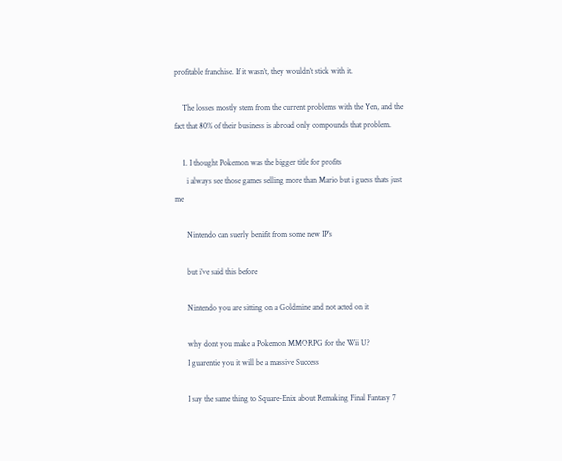profitable franchise. If it wasn’t, they wouldn’t stick with it.

    The losses mostly stem from the current problems with the Yen, and the fact that 80% of their business is abroad only compounds that problem.

    1. I thought Pokemon was the bigger title for profits
      i always see those games selling more than Mario but i guess thats just me

      Nintendo can suerly benifit from some new IP’s

      but i’ve said this before

      Nintendo you are sitting on a Goldmine and not acted on it

      why dont you make a Pokemon MMORPG for the Wii U?
      I guarentie you it will be a massive Success

      I say the same thing to Square-Enix about Remaking Final Fantasy 7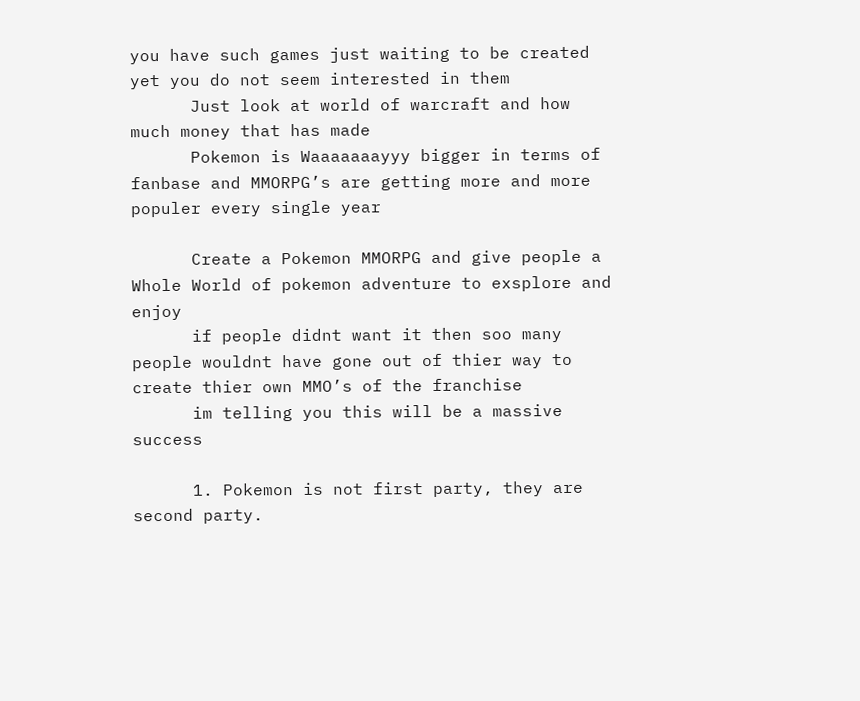you have such games just waiting to be created yet you do not seem interested in them
      Just look at world of warcraft and how much money that has made
      Pokemon is Waaaaaaayyy bigger in terms of fanbase and MMORPG’s are getting more and more populer every single year

      Create a Pokemon MMORPG and give people a Whole World of pokemon adventure to exsplore and enjoy
      if people didnt want it then soo many people wouldnt have gone out of thier way to create thier own MMO’s of the franchise
      im telling you this will be a massive success

      1. Pokemon is not first party, they are second party.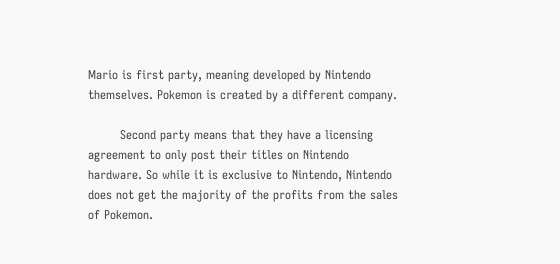Mario is first party, meaning developed by Nintendo themselves. Pokemon is created by a different company.

        Second party means that they have a licensing agreement to only post their titles on Nintendo hardware. So while it is exclusive to Nintendo, Nintendo does not get the majority of the profits from the sales of Pokemon.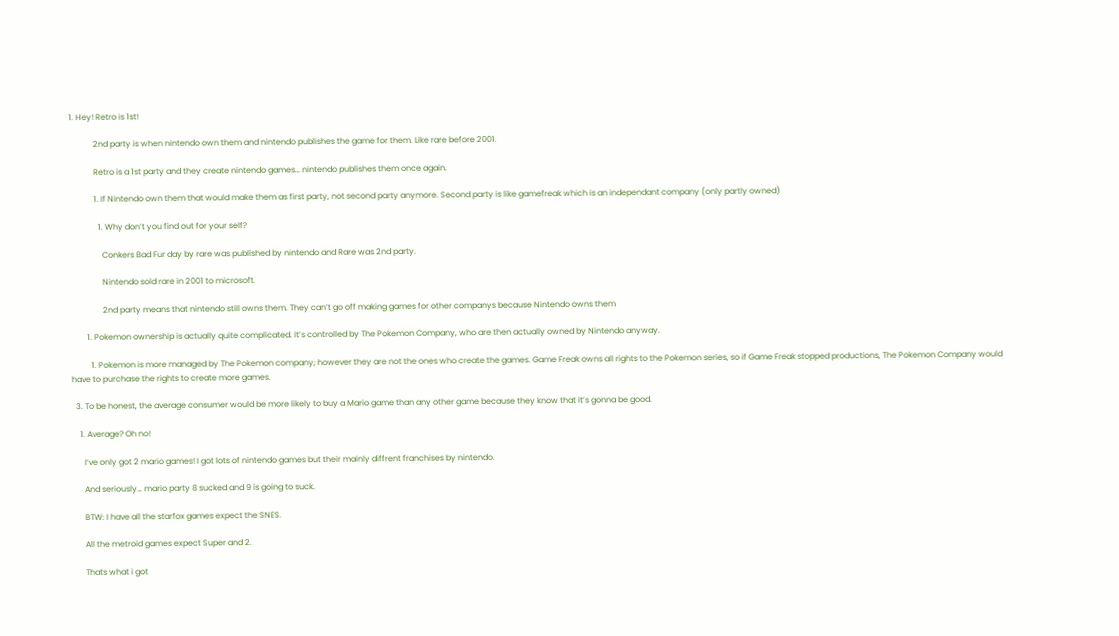1. Hey! Retro is 1st!

            2nd party is when nintendo own them and nintendo publishes the game for them. Like rare before 2001.

            Retro is a 1st party and they create nintendo games… nintendo publishes them once again.

            1. If Nintendo own them that would make them as first party, not second party anymore. Second party is like gamefreak which is an independant company (only partly owned)

              1. Why don’t you find out for your self?

                Conkers Bad Fur day by rare was published by nintendo and Rare was 2nd party.

                Nintendo sold rare in 2001 to microsoft.

                2nd party means that nintendo still owns them. They can’t go off making games for other companys because Nintendo owns them

        1. Pokemon ownership is actually quite complicated. It’s controlled by The Pokemon Company, who are then actually owned by Nintendo anyway.

          1. Pokemon is more managed by The Pokemon company; however they are not the ones who create the games. Game Freak owns all rights to the Pokemon series, so if Game Freak stopped productions, The Pokemon Company would have to purchase the rights to create more games.

  3. To be honest, the average consumer would be more likely to buy a Mario game than any other game because they know that it’s gonna be good.

    1. Average? Oh no!

      I’ve only got 2 mario games! I got lots of nintendo games but their mainly diffrent franchises by nintendo.

      And seriously… mario party 8 sucked and 9 is going to suck.

      BTW: I have all the starfox games expect the SNES.

      All the metroid games expect Super and 2.

      Thats what i got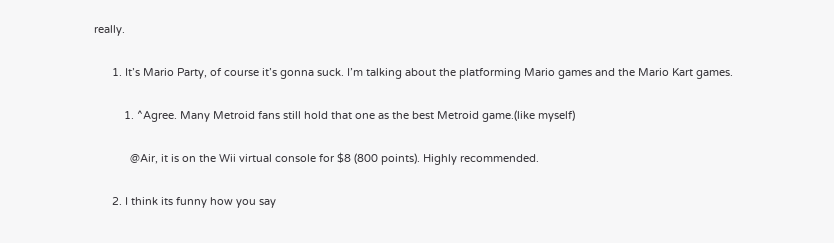really.

      1. It’s Mario Party, of course it’s gonna suck. I’m talking about the platforming Mario games and the Mario Kart games.

          1. ^Agree. Many Metroid fans still hold that one as the best Metroid game.(like myself)

            @Air, it is on the Wii virtual console for $8 (800 points). Highly recommended.

      2. I think its funny how you say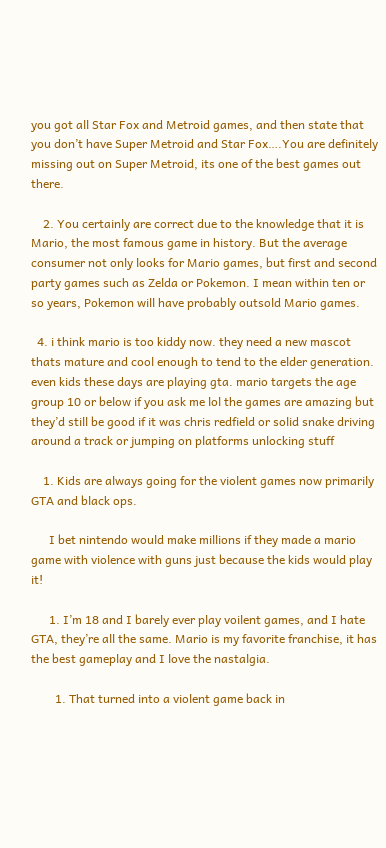you got all Star Fox and Metroid games, and then state that you don’t have Super Metroid and Star Fox….You are definitely missing out on Super Metroid, its one of the best games out there.

    2. You certainly are correct due to the knowledge that it is Mario, the most famous game in history. But the average consumer not only looks for Mario games, but first and second party games such as Zelda or Pokemon. I mean within ten or so years, Pokemon will have probably outsold Mario games.

  4. i think mario is too kiddy now. they need a new mascot thats mature and cool enough to tend to the elder generation. even kids these days are playing gta. mario targets the age group 10 or below if you ask me lol the games are amazing but they’d still be good if it was chris redfield or solid snake driving around a track or jumping on platforms unlocking stuff

    1. Kids are always going for the violent games now primarily GTA and black ops.

      I bet nintendo would make millions if they made a mario game with violence with guns just because the kids would play it!

      1. I’m 18 and I barely ever play voilent games, and I hate GTA, they’re all the same. Mario is my favorite franchise, it has the best gameplay and I love the nastalgia.

        1. That turned into a violent game back in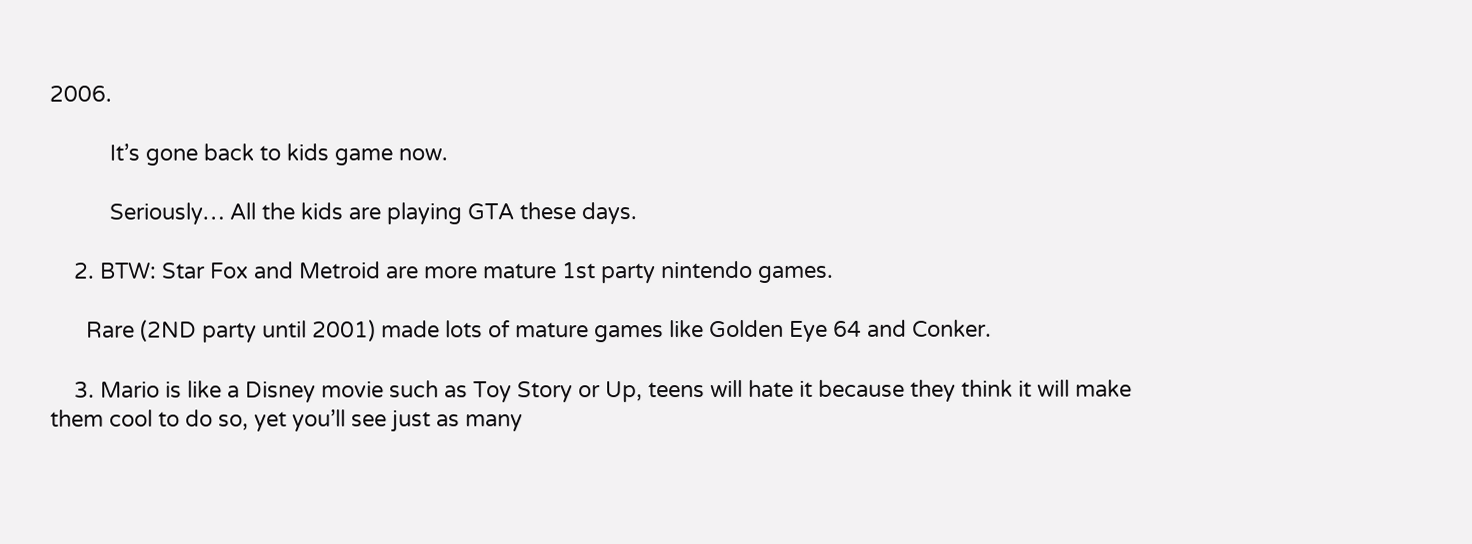2006.

          It’s gone back to kids game now.

          Seriously… All the kids are playing GTA these days.

    2. BTW: Star Fox and Metroid are more mature 1st party nintendo games.

      Rare (2ND party until 2001) made lots of mature games like Golden Eye 64 and Conker.

    3. Mario is like a Disney movie such as Toy Story or Up, teens will hate it because they think it will make them cool to do so, yet you’ll see just as many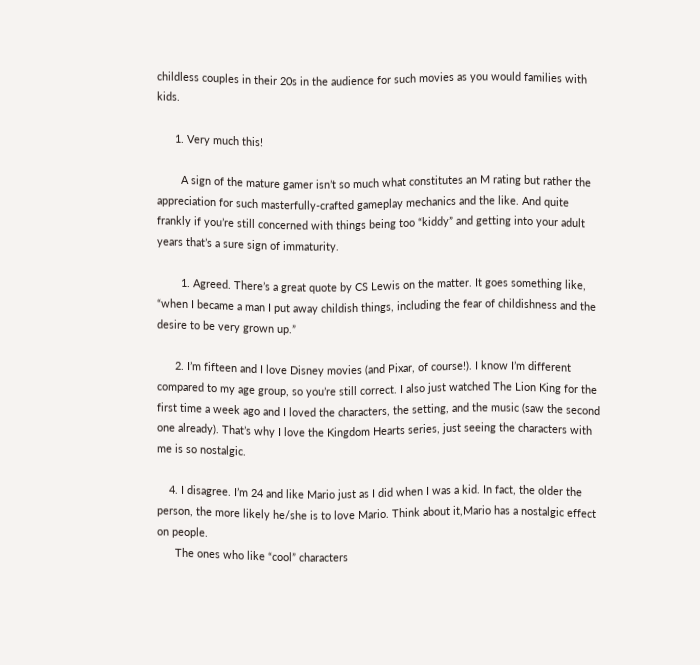childless couples in their 20s in the audience for such movies as you would families with kids.

      1. Very much this!

        A sign of the mature gamer isn’t so much what constitutes an M rating but rather the appreciation for such masterfully-crafted gameplay mechanics and the like. And quite frankly if you’re still concerned with things being too “kiddy” and getting into your adult years that’s a sure sign of immaturity.

        1. Agreed. There’s a great quote by CS Lewis on the matter. It goes something like, “when I became a man I put away childish things, including the fear of childishness and the desire to be very grown up.”

      2. I’m fifteen and I love Disney movies (and Pixar, of course!). I know I’m different compared to my age group, so you’re still correct. I also just watched The Lion King for the first time a week ago and I loved the characters, the setting, and the music (saw the second one already). That’s why I love the Kingdom Hearts series, just seeing the characters with me is so nostalgic.

    4. I disagree. I’m 24 and like Mario just as I did when I was a kid. In fact, the older the person, the more likely he/she is to love Mario. Think about it,Mario has a nostalgic effect on people.
      The ones who like “cool” characters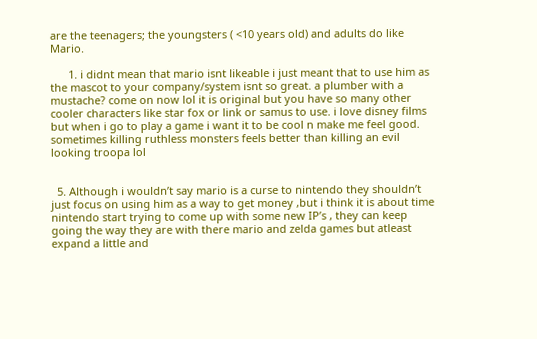are the teenagers; the youngsters ( <10 years old) and adults do like Mario.

      1. i didnt mean that mario isnt likeable i just meant that to use him as the mascot to your company/system isnt so great. a plumber with a mustache? come on now lol it is original but you have so many other cooler characters like star fox or link or samus to use. i love disney films but when i go to play a game i want it to be cool n make me feel good. sometimes killing ruthless monsters feels better than killing an evil looking troopa lol


  5. Although i wouldn’t say mario is a curse to nintendo they shouldn’t just focus on using him as a way to get money ,but i think it is about time nintendo start trying to come up with some new IP’s , they can keep going the way they are with there mario and zelda games but atleast expand a little and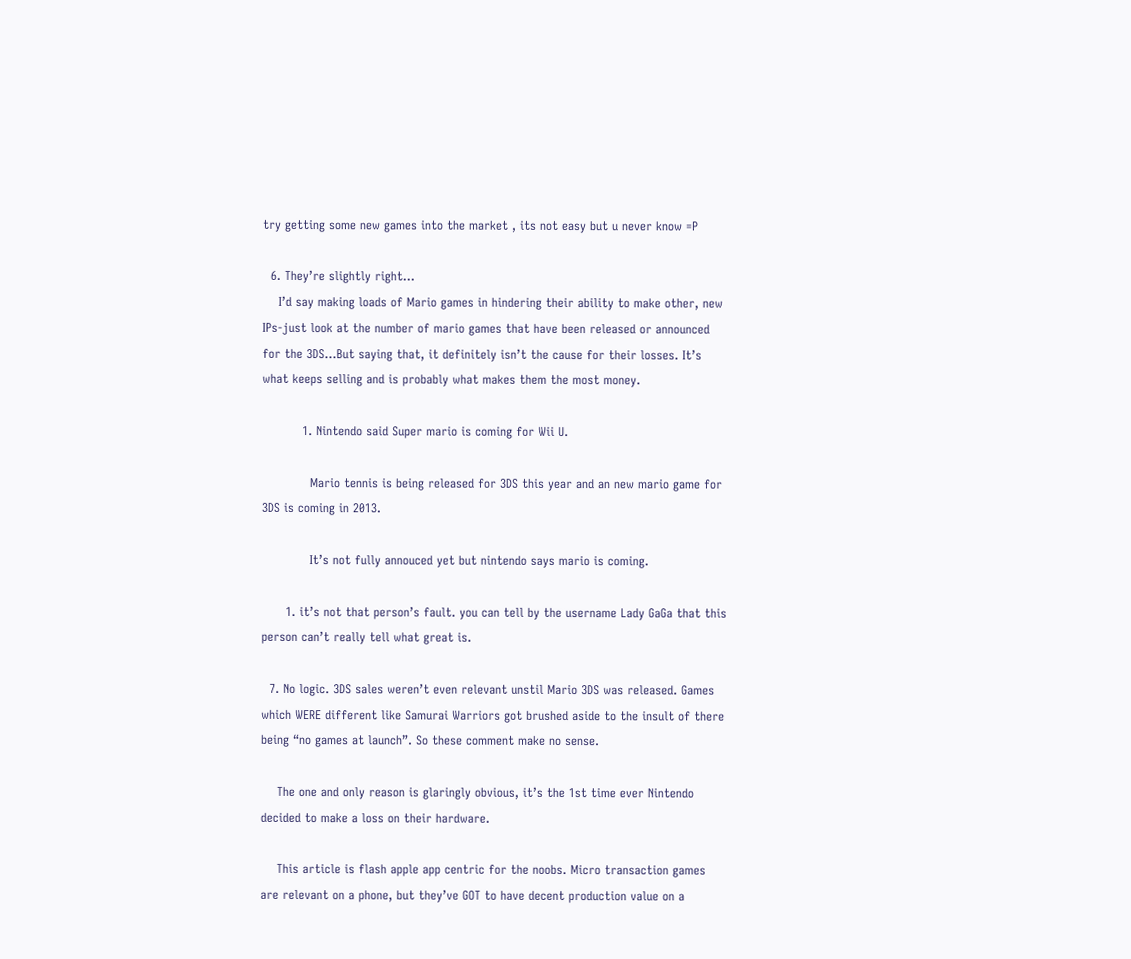try getting some new games into the market , its not easy but u never know =P

  6. They’re slightly right…
    I’d say making loads of Mario games in hindering their ability to make other, new IPs-just look at the number of mario games that have been released or announced for the 3DS…But saying that, it definitely isn’t the cause for their losses. It’s what keeps selling and is probably what makes them the most money.

          1. Nintendo said Super mario is coming for Wii U.

            Mario tennis is being released for 3DS this year and an new mario game for 3DS is coming in 2013.

            It’s not fully annouced yet but nintendo says mario is coming.

      1. it’s not that person’s fault. you can tell by the username Lady GaGa that this person can’t really tell what great is.

  7. No logic. 3DS sales weren’t even relevant unstil Mario 3DS was released. Games which WERE different like Samurai Warriors got brushed aside to the insult of there being “no games at launch”. So these comment make no sense.

    The one and only reason is glaringly obvious, it’s the 1st time ever Nintendo decided to make a loss on their hardware.

    This article is flash apple app centric for the noobs. Micro transaction games are relevant on a phone, but they’ve GOT to have decent production value on a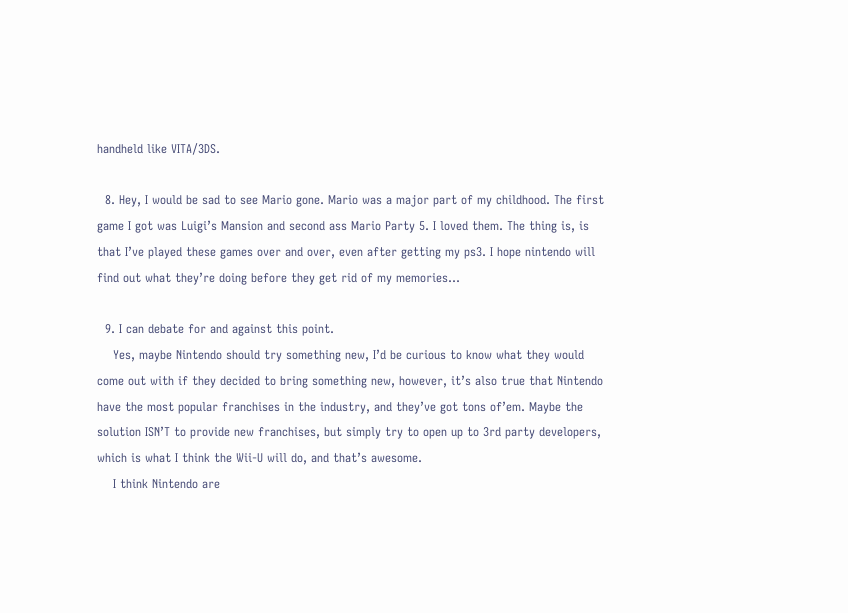handheld like VITA/3DS.

  8. Hey, I would be sad to see Mario gone. Mario was a major part of my childhood. The first game I got was Luigi’s Mansion and second ass Mario Party 5. I loved them. The thing is, is that I’ve played these games over and over, even after getting my ps3. I hope nintendo will find out what they’re doing before they get rid of my memories…

  9. I can debate for and against this point.
    Yes, maybe Nintendo should try something new, I’d be curious to know what they would come out with if they decided to bring something new, however, it’s also true that Nintendo have the most popular franchises in the industry, and they’ve got tons of’em. Maybe the solution ISN’T to provide new franchises, but simply try to open up to 3rd party developers, which is what I think the Wii-U will do, and that’s awesome.
    I think Nintendo are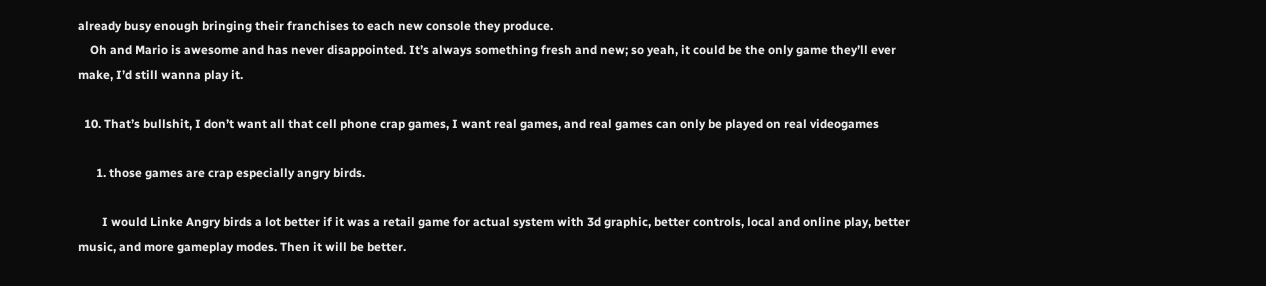already busy enough bringing their franchises to each new console they produce.
    Oh and Mario is awesome and has never disappointed. It’s always something fresh and new; so yeah, it could be the only game they’ll ever make, I’d still wanna play it.

  10. That’s bullshit, I don’t want all that cell phone crap games, I want real games, and real games can only be played on real videogames

      1. those games are crap especially angry birds.

        I would Linke Angry birds a lot better if it was a retail game for actual system with 3d graphic, better controls, local and online play, better music, and more gameplay modes. Then it will be better.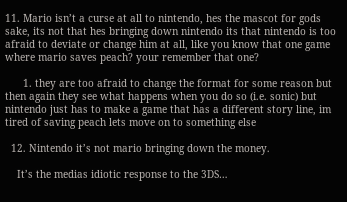11. Mario isn’t a curse at all to nintendo, hes the mascot for gods sake, its not that hes bringing down nintendo its that nintendo is too afraid to deviate or change him at all, like you know that one game where mario saves peach? your remember that one?

      1. they are too afraid to change the format for some reason but then again they see what happens when you do so (i.e. sonic) but nintendo just has to make a game that has a different story line, im tired of saving peach lets move on to something else

  12. Nintendo it’s not mario bringing down the money.

    It’s the medias idiotic response to the 3DS…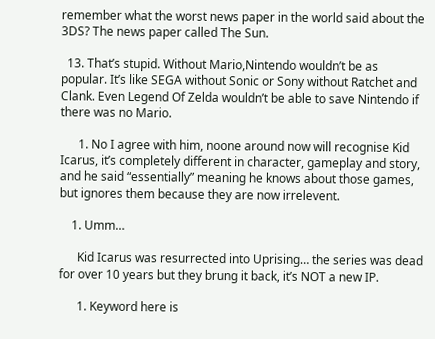remember what the worst news paper in the world said about the 3DS? The news paper called The Sun.

  13. That’s stupid. Without Mario,Nintendo wouldn’t be as popular. It’s like SEGA without Sonic or Sony without Ratchet and Clank. Even Legend Of Zelda wouldn’t be able to save Nintendo if there was no Mario.

      1. No I agree with him, noone around now will recognise Kid Icarus, it’s completely different in character, gameplay and story, and he said “essentially” meaning he knows about those games, but ignores them because they are now irrelevent.

    1. Umm…

      Kid Icarus was resurrected into Uprising… the series was dead for over 10 years but they brung it back, it’s NOT a new IP.

      1. Keyword here is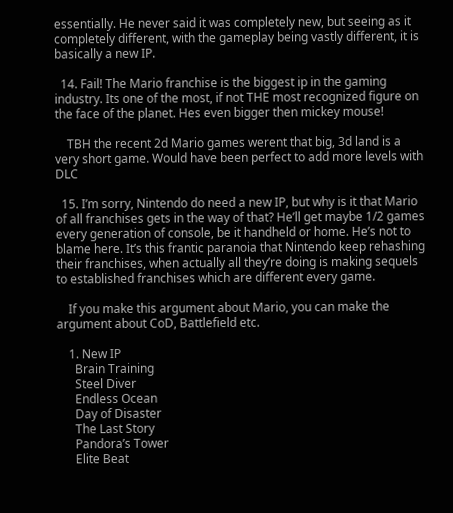essentially. He never said it was completely new, but seeing as it completely different, with the gameplay being vastly different, it is basically a new IP.

  14. Fail! The Mario franchise is the biggest ip in the gaming industry. Its one of the most, if not THE most recognized figure on the face of the planet. Hes even bigger then mickey mouse!

    TBH the recent 2d Mario games werent that big, 3d land is a very short game. Would have been perfect to add more levels with DLC

  15. I’m sorry, Nintendo do need a new IP, but why is it that Mario of all franchises gets in the way of that? He’ll get maybe 1/2 games every generation of console, be it handheld or home. He’s not to blame here. It’s this frantic paranoia that Nintendo keep rehashing their franchises, when actually all they’re doing is making sequels to established franchises which are different every game.

    If you make this argument about Mario, you can make the argument about CoD, Battlefield etc.

    1. New IP
      Brain Training
      Steel Diver
      Endless Ocean
      Day of Disaster
      The Last Story
      Pandora’s Tower
      Elite Beat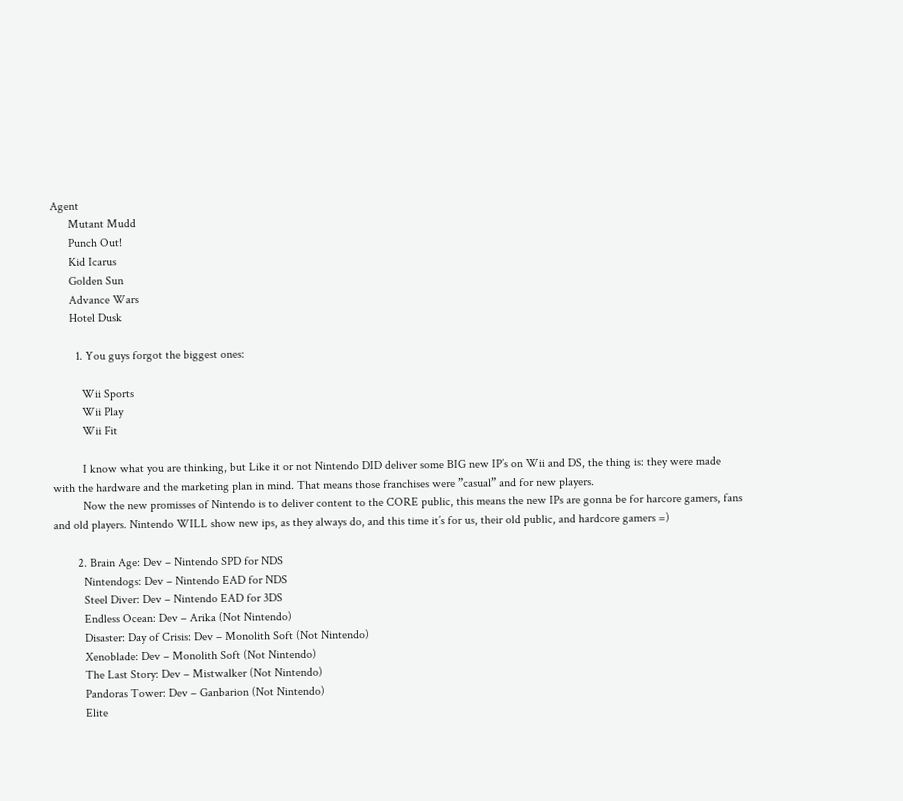Agent
      Mutant Mudd
      Punch Out!
      Kid Icarus
      Golden Sun
      Advance Wars
      Hotel Dusk

        1. You guys forgot the biggest ones:

          Wii Sports
          Wii Play
          Wii Fit

          I know what you are thinking, but Like it or not Nintendo DID deliver some BIG new IP’s on Wii and DS, the thing is: they were made with the hardware and the marketing plan in mind. That means those franchises were ”casual” and for new players.
          Now the new promisses of Nintendo is to deliver content to the CORE public, this means the new IPs are gonna be for harcore gamers, fans and old players. Nintendo WILL show new ips, as they always do, and this time it’s for us, their old public, and hardcore gamers =)

        2. Brain Age: Dev – Nintendo SPD for NDS
          Nintendogs: Dev – Nintendo EAD for NDS
          Steel Diver: Dev – Nintendo EAD for 3DS
          Endless Ocean: Dev – Arika (Not Nintendo)
          Disaster: Day of Crisis: Dev – Monolith Soft (Not Nintendo)
          Xenoblade: Dev – Monolith Soft (Not Nintendo)
          The Last Story: Dev – Mistwalker (Not Nintendo)
          Pandoras Tower: Dev – Ganbarion (Not Nintendo)
          Elite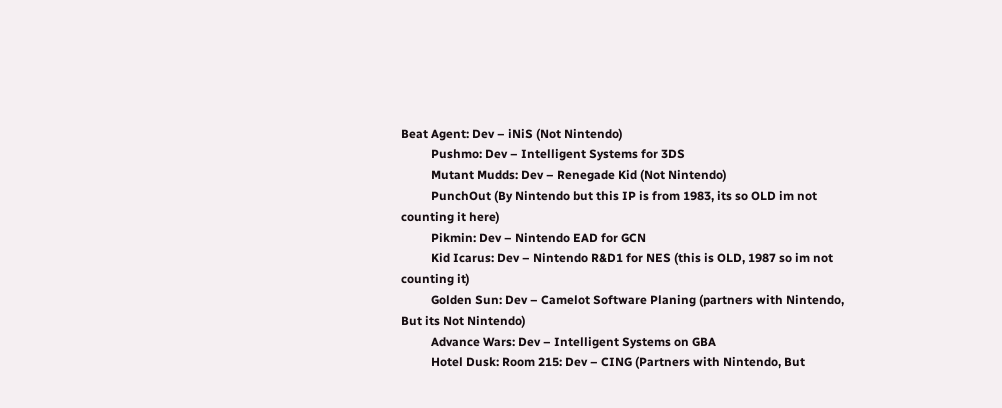Beat Agent: Dev – iNiS (Not Nintendo)
          Pushmo: Dev – Intelligent Systems for 3DS
          Mutant Mudds: Dev – Renegade Kid (Not Nintendo)
          PunchOut (By Nintendo but this IP is from 1983, its so OLD im not counting it here)
          Pikmin: Dev – Nintendo EAD for GCN
          Kid Icarus: Dev – Nintendo R&D1 for NES (this is OLD, 1987 so im not counting it)
          Golden Sun: Dev – Camelot Software Planing (partners with Nintendo, But its Not Nintendo)
          Advance Wars: Dev – Intelligent Systems on GBA
          Hotel Dusk: Room 215: Dev – CING (Partners with Nintendo, But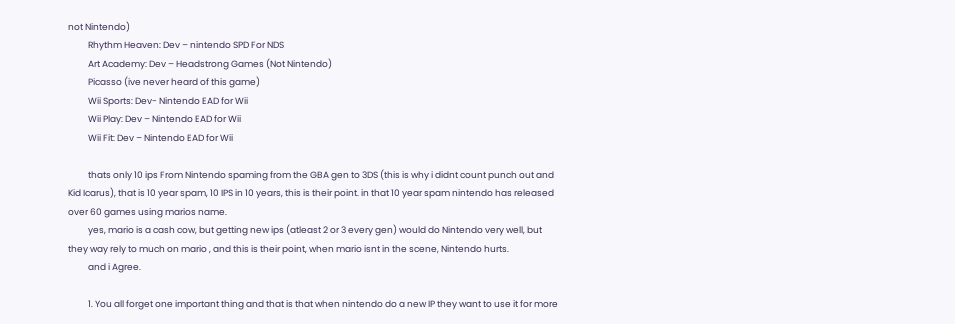not Nintendo)
          Rhythm Heaven: Dev – nintendo SPD For NDS
          Art Academy: Dev – Headstrong Games (Not Nintendo)
          Picasso (ive never heard of this game)
          Wii Sports: Dev- Nintendo EAD for Wii
          Wii Play: Dev – Nintendo EAD for Wii
          Wii Fit: Dev – Nintendo EAD for Wii

          thats only 10 ips From Nintendo spaming from the GBA gen to 3DS (this is why i didnt count punch out and Kid Icarus), that is 10 year spam, 10 IPS in 10 years, this is their point. in that 10 year spam nintendo has released over 60 games using marios name.
          yes, mario is a cash cow, but getting new ips (atleast 2 or 3 every gen) would do Nintendo very well, but they way rely to much on mario , and this is their point, when mario isnt in the scene, Nintendo hurts.
          and i Agree.

          1. You all forget one important thing and that is that when nintendo do a new IP they want to use it for more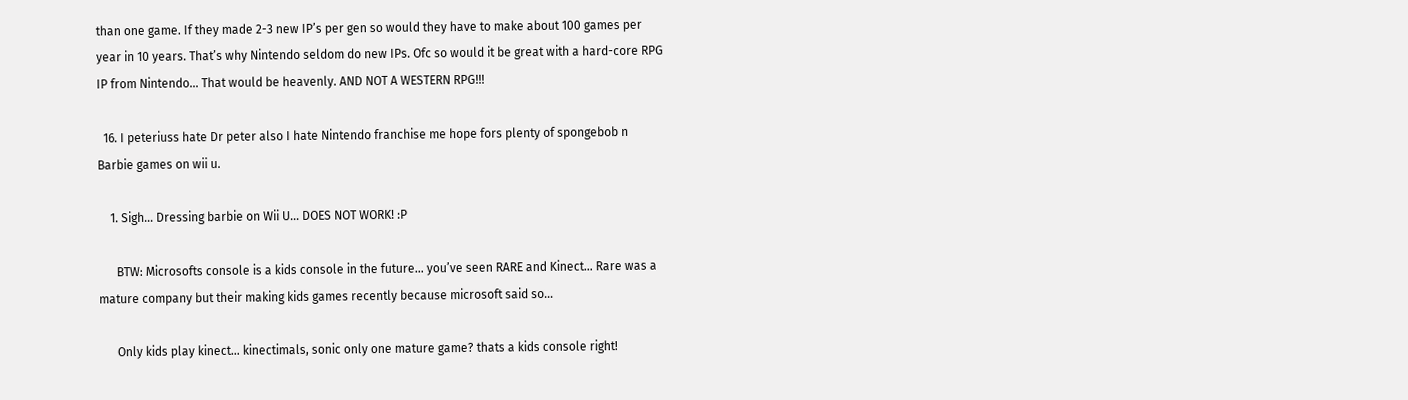than one game. If they made 2-3 new IP’s per gen so would they have to make about 100 games per year in 10 years. That’s why Nintendo seldom do new IPs. Ofc so would it be great with a hard-core RPG IP from Nintendo… That would be heavenly. AND NOT A WESTERN RPG!!!

  16. I peteriuss hate Dr peter also I hate Nintendo franchise me hope fors plenty of spongebob n Barbie games on wii u.

    1. Sigh… Dressing barbie on Wii U… DOES NOT WORK! :P

      BTW: Microsofts console is a kids console in the future… you’ve seen RARE and Kinect… Rare was a mature company but their making kids games recently because microsoft said so…

      Only kids play kinect… kinectimals, sonic only one mature game? thats a kids console right!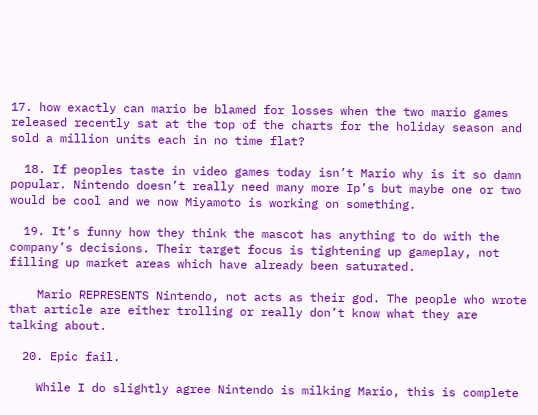17. how exactly can mario be blamed for losses when the two mario games released recently sat at the top of the charts for the holiday season and sold a million units each in no time flat?

  18. If peoples taste in video games today isn’t Mario why is it so damn popular. Nintendo doesn’t really need many more Ip’s but maybe one or two would be cool and we now Miyamoto is working on something.

  19. It’s funny how they think the mascot has anything to do with the company’s decisions. Their target focus is tightening up gameplay, not filling up market areas which have already been saturated.

    Mario REPRESENTS Nintendo, not acts as their god. The people who wrote that article are either trolling or really don’t know what they are talking about.

  20. Epic fail.

    While I do slightly agree Nintendo is milking Mario, this is complete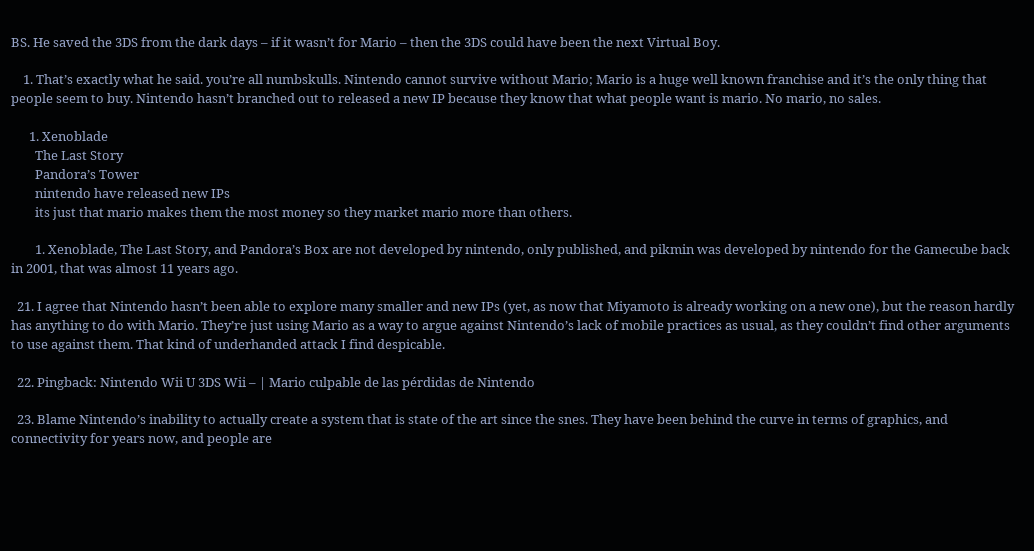BS. He saved the 3DS from the dark days – if it wasn’t for Mario – then the 3DS could have been the next Virtual Boy.

    1. That’s exactly what he said. you’re all numbskulls. Nintendo cannot survive without Mario; Mario is a huge well known franchise and it’s the only thing that people seem to buy. Nintendo hasn’t branched out to released a new IP because they know that what people want is mario. No mario, no sales.

      1. Xenoblade
        The Last Story
        Pandora’s Tower
        nintendo have released new IPs
        its just that mario makes them the most money so they market mario more than others.

        1. Xenoblade, The Last Story, and Pandora’s Box are not developed by nintendo, only published, and pikmin was developed by nintendo for the Gamecube back in 2001, that was almost 11 years ago.

  21. I agree that Nintendo hasn’t been able to explore many smaller and new IPs (yet, as now that Miyamoto is already working on a new one), but the reason hardly has anything to do with Mario. They’re just using Mario as a way to argue against Nintendo’s lack of mobile practices as usual, as they couldn’t find other arguments to use against them. That kind of underhanded attack I find despicable.

  22. Pingback: Nintendo Wii U 3DS Wii – | Mario culpable de las pérdidas de Nintendo

  23. Blame Nintendo’s inability to actually create a system that is state of the art since the snes. They have been behind the curve in terms of graphics, and connectivity for years now, and people are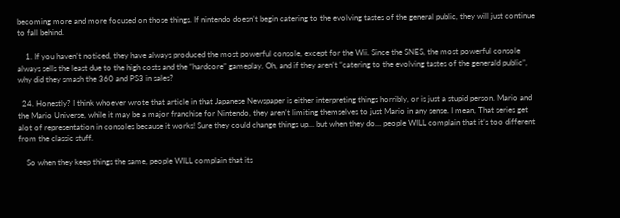becoming more and more focused on those things. If nintendo doesn’t begin catering to the evolving tastes of the general public, they will just continue to fall behind.

    1. If you haven’t noticed, they have always produced the most powerful console, except for the Wii. Since the SNES, the most powerful console always sells the least due to the high costs and the “hardcore” gameplay. Oh, and if they aren’t “catering to the evolving tastes of the generald public”, why did they smash the 360 and PS3 in sales?

  24. Honestly? I think whoever wrote that article in that Japanese Newspaper is either interpreting things horribly, or is just a stupid person. Mario and the Mario Universe, while it may be a major franchise for Nintendo, they aren’t limiting themselves to just Mario in any sense. I mean, That series get alot of representation in consoles because it works! Sure they could change things up… but when they do… people WILL complain that it’s too different from the classic stuff.

    So when they keep things the same, people WILL complain that its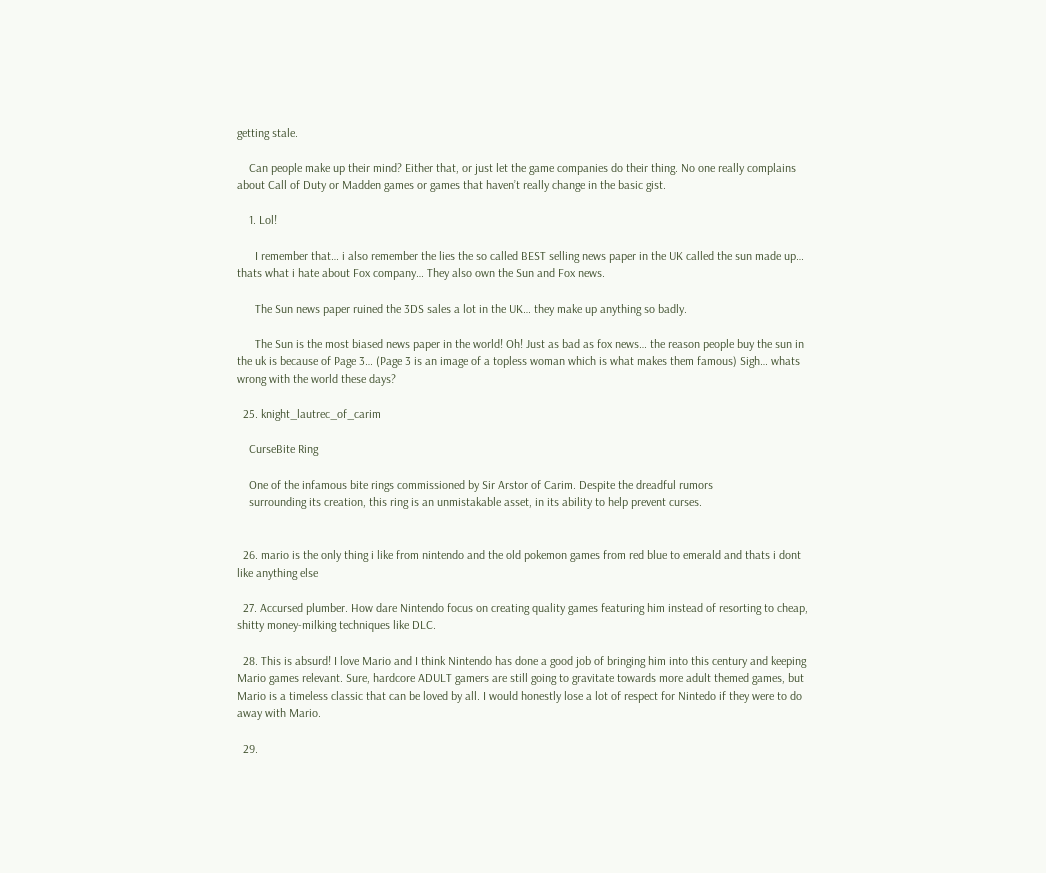getting stale.

    Can people make up their mind? Either that, or just let the game companies do their thing. No one really complains about Call of Duty or Madden games or games that haven’t really change in the basic gist.

    1. Lol!

      I remember that… i also remember the lies the so called BEST selling news paper in the UK called the sun made up… thats what i hate about Fox company… They also own the Sun and Fox news.

      The Sun news paper ruined the 3DS sales a lot in the UK… they make up anything so badly.

      The Sun is the most biased news paper in the world! Oh! Just as bad as fox news… the reason people buy the sun in the uk is because of Page 3… (Page 3 is an image of a topless woman which is what makes them famous) Sigh… whats wrong with the world these days?

  25. knight_lautrec_of_carim

    CurseBite Ring

    One of the infamous bite rings commissioned by Sir Arstor of Carim. Despite the dreadful rumors
    surrounding its creation, this ring is an unmistakable asset, in its ability to help prevent curses.


  26. mario is the only thing i like from nintendo and the old pokemon games from red blue to emerald and thats i dont like anything else

  27. Accursed plumber. How dare Nintendo focus on creating quality games featuring him instead of resorting to cheap, shitty money-milking techniques like DLC.

  28. This is absurd! I love Mario and I think Nintendo has done a good job of bringing him into this century and keeping Mario games relevant. Sure, hardcore ADULT gamers are still going to gravitate towards more adult themed games, but Mario is a timeless classic that can be loved by all. I would honestly lose a lot of respect for Nintedo if they were to do away with Mario.

  29.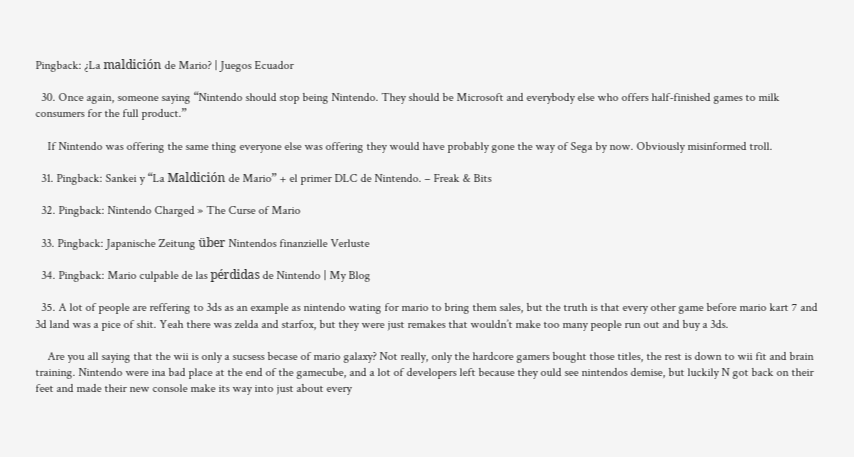Pingback: ¿La maldición de Mario? | Juegos Ecuador

  30. Once again, someone saying “Nintendo should stop being Nintendo. They should be Microsoft and everybody else who offers half-finished games to milk consumers for the full product.”

    If Nintendo was offering the same thing everyone else was offering they would have probably gone the way of Sega by now. Obviously misinformed troll.

  31. Pingback: Sankei y “La Maldición de Mario” + el primer DLC de Nintendo. – Freak & Bits

  32. Pingback: Nintendo Charged » The Curse of Mario

  33. Pingback: Japanische Zeitung über Nintendos finanzielle Verluste

  34. Pingback: Mario culpable de las pérdidas de Nintendo | My Blog

  35. A lot of people are reffering to 3ds as an example as nintendo wating for mario to bring them sales, but the truth is that every other game before mario kart 7 and 3d land was a pice of shit. Yeah there was zelda and starfox, but they were just remakes that wouldn’t make too many people run out and buy a 3ds.

    Are you all saying that the wii is only a sucsess becase of mario galaxy? Not really, only the hardcore gamers bought those titles, the rest is down to wii fit and brain training. Nintendo were ina bad place at the end of the gamecube, and a lot of developers left because they ould see nintendos demise, but luckily N got back on their feet and made their new console make its way into just about every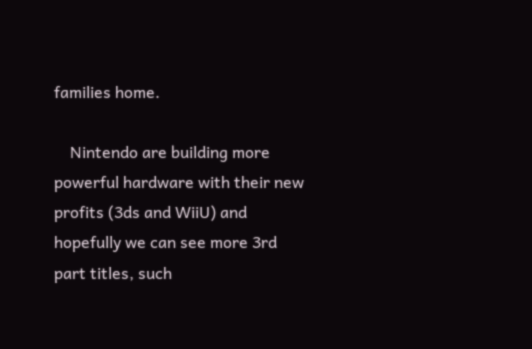families home.

    Nintendo are building more powerful hardware with their new profits (3ds and WiiU) and hopefully we can see more 3rd part titles, such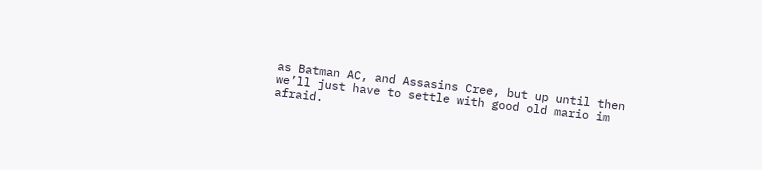as Batman AC, and Assasins Cree, but up until then we’ll just have to settle with good old mario im afraid.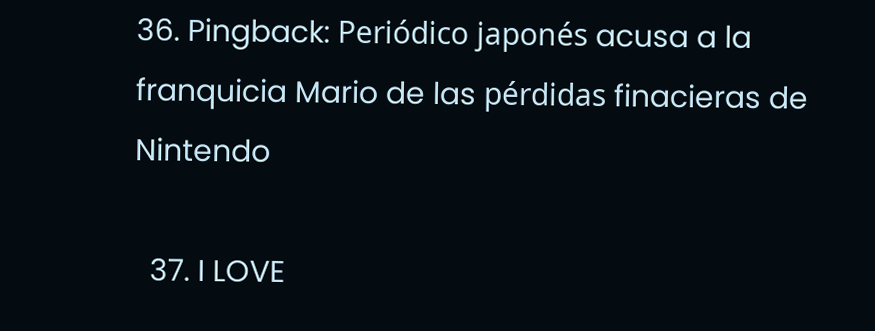36. Pingback: Periódico japonés acusa a la franquicia Mario de las pérdidas finacieras de Nintendo

  37. I LOVE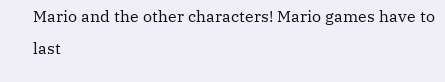Mario and the other characters! Mario games have to last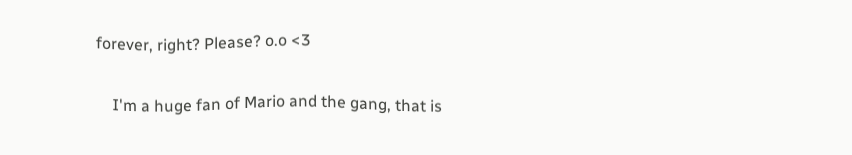forever, right? Please? o.o <3

    I'm a huge fan of Mario and the gang, that is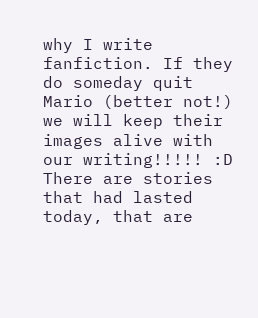why I write fanfiction. If they do someday quit Mario (better not!) we will keep their images alive with our writing!!!!! :D There are stories that had lasted today, that are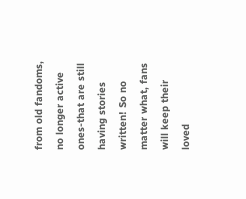from old fandoms, no longer active ones-that are still having stories written! So no matter what, fans will keep their loved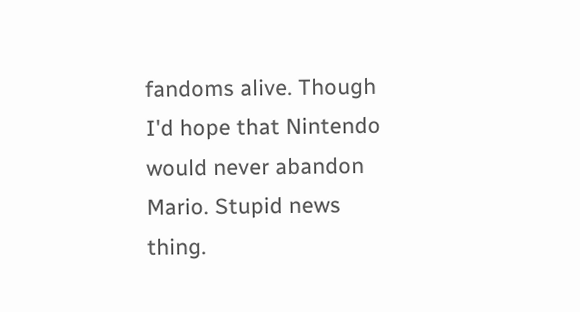fandoms alive. Though I'd hope that Nintendo would never abandon Mario. Stupid news thing.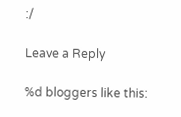:/

Leave a Reply

%d bloggers like this: